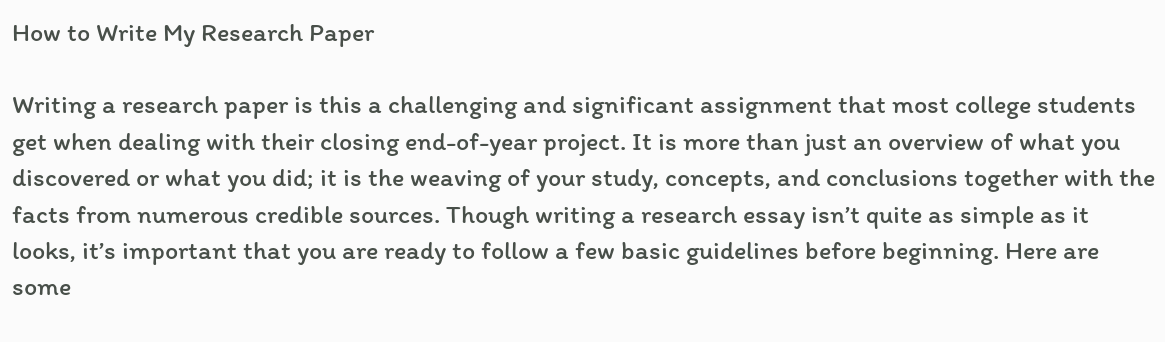How to Write My Research Paper

Writing a research paper is this a challenging and significant assignment that most college students get when dealing with their closing end-of-year project. It is more than just an overview of what you discovered or what you did; it is the weaving of your study, concepts, and conclusions together with the facts from numerous credible sources. Though writing a research essay isn’t quite as simple as it looks, it’s important that you are ready to follow a few basic guidelines before beginning. Here are some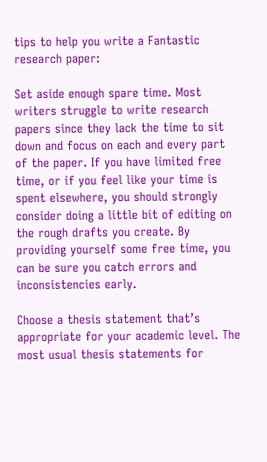tips to help you write a Fantastic research paper:

Set aside enough spare time. Most writers struggle to write research papers since they lack the time to sit down and focus on each and every part of the paper. If you have limited free time, or if you feel like your time is spent elsewhere, you should strongly consider doing a little bit of editing on the rough drafts you create. By providing yourself some free time, you can be sure you catch errors and inconsistencies early.

Choose a thesis statement that’s appropriate for your academic level. The most usual thesis statements for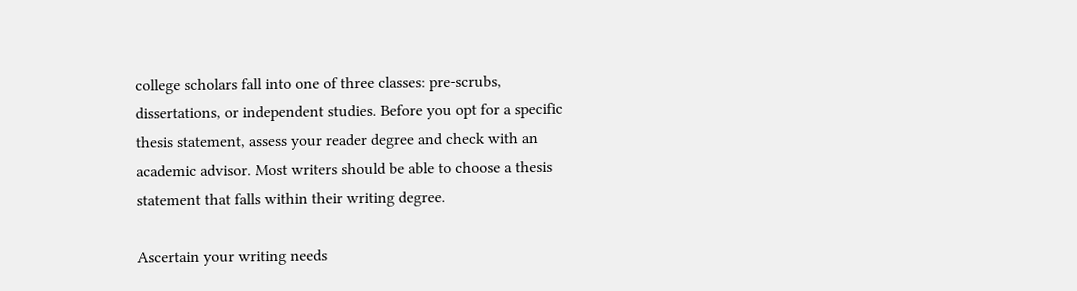college scholars fall into one of three classes: pre-scrubs, dissertations, or independent studies. Before you opt for a specific thesis statement, assess your reader degree and check with an academic advisor. Most writers should be able to choose a thesis statement that falls within their writing degree.

Ascertain your writing needs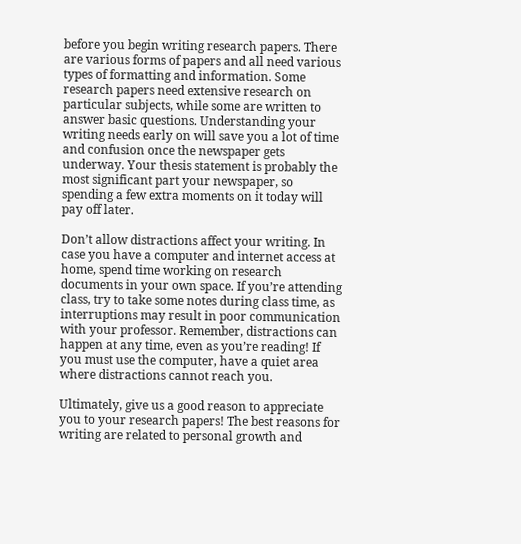before you begin writing research papers. There are various forms of papers and all need various types of formatting and information. Some research papers need extensive research on particular subjects, while some are written to answer basic questions. Understanding your writing needs early on will save you a lot of time and confusion once the newspaper gets underway. Your thesis statement is probably the most significant part your newspaper, so spending a few extra moments on it today will pay off later.

Don’t allow distractions affect your writing. In case you have a computer and internet access at home, spend time working on research documents in your own space. If you’re attending class, try to take some notes during class time, as interruptions may result in poor communication with your professor. Remember, distractions can happen at any time, even as you’re reading! If you must use the computer, have a quiet area where distractions cannot reach you.

Ultimately, give us a good reason to appreciate you to your research papers! The best reasons for writing are related to personal growth and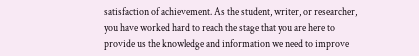satisfaction of achievement. As the student, writer, or researcher, you have worked hard to reach the stage that you are here to provide us the knowledge and information we need to improve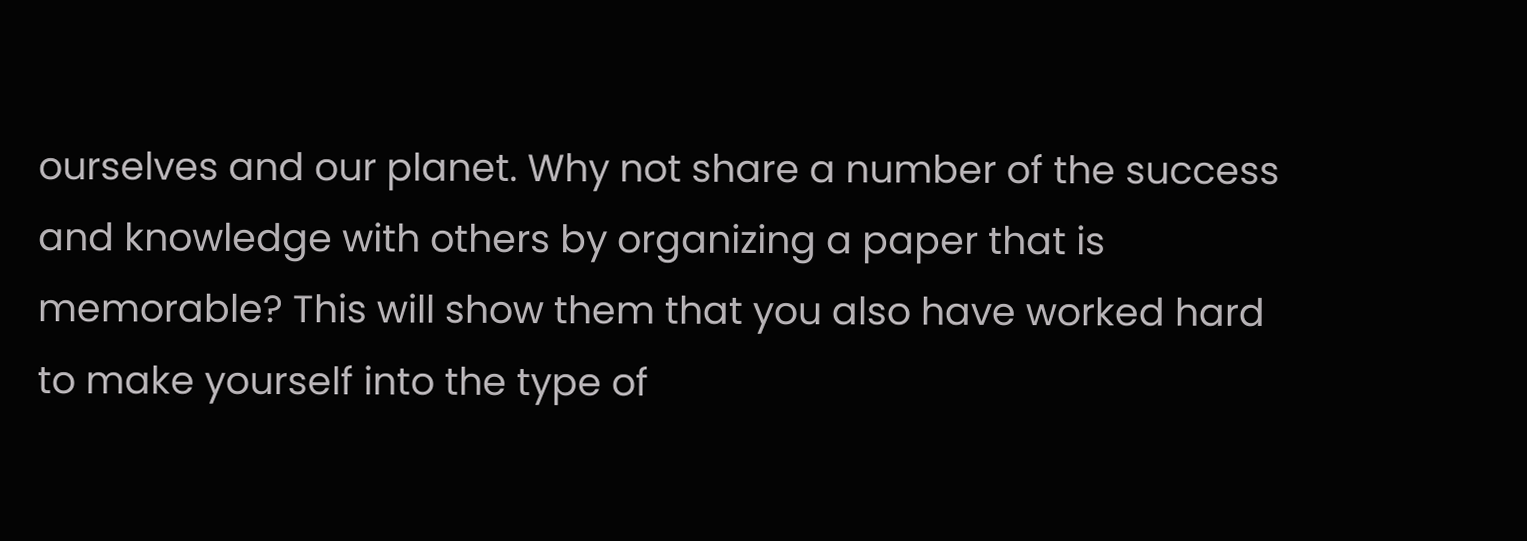ourselves and our planet. Why not share a number of the success and knowledge with others by organizing a paper that is memorable? This will show them that you also have worked hard to make yourself into the type of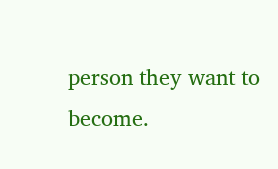person they want to become.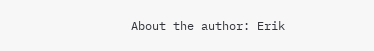About the author: Erik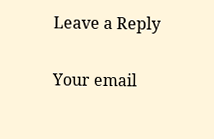Leave a Reply

Your email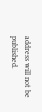address will not be published.